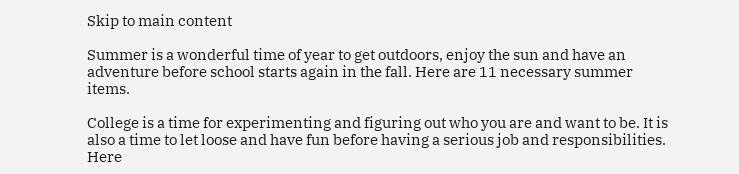Skip to main content

Summer is a wonderful time of year to get outdoors, enjoy the sun and have an adventure before school starts again in the fall. Here are 11 necessary summer items.

College is a time for experimenting and figuring out who you are and want to be. It is also a time to let loose and have fun before having a serious job and responsibilities. Here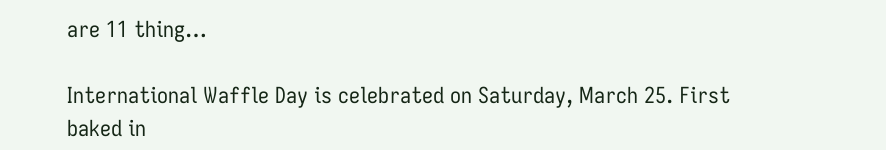are 11 thing…

International Waffle Day is celebrated on Saturday, March 25. First baked in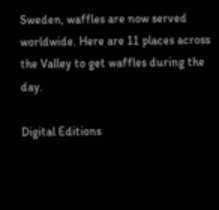Sweden, waffles are now served worldwide. Here are 11 places across the Valley to get waffles during the day.

Digital Editions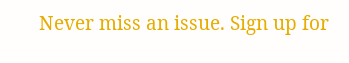Never miss an issue. Sign up for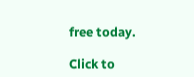free today.

Click to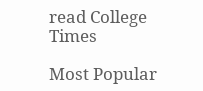read College Times

Most Popular